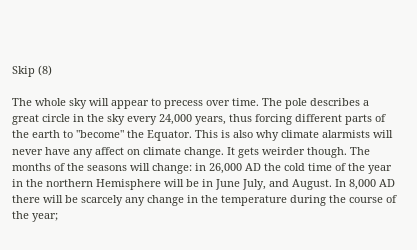Skip (8)

The whole sky will appear to precess over time. The pole describes a great circle in the sky every 24,000 years, thus forcing different parts of the earth to "become" the Equator. This is also why climate alarmists will never have any affect on climate change. It gets weirder though. The months of the seasons will change: in 26,000 AD the cold time of the year in the northern Hemisphere will be in June July, and August. In 8,000 AD there will be scarcely any change in the temperature during the course of the year;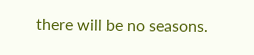there will be no seasons.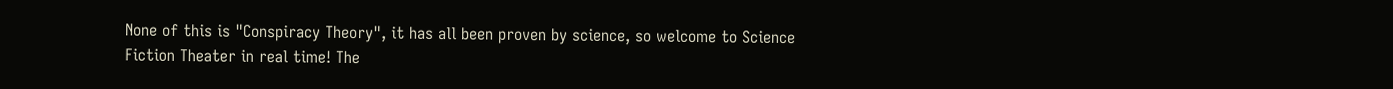None of this is "Conspiracy Theory", it has all been proven by science, so welcome to Science Fiction Theater in real time! The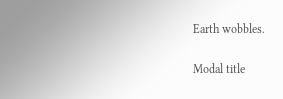Earth wobbles.

Modal title